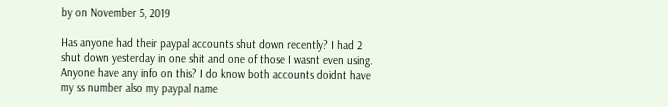by on November 5, 2019

Has anyone had their paypal accounts shut down recently? I had 2 shut down yesterday in one shit and one of those I wasnt even using. Anyone have any info on this? I do know both accounts doidnt have my ss number also my paypal name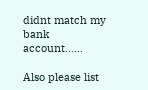didnt match my bank account......

Also please list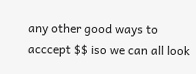any other good ways to acccept $$ iso we can all look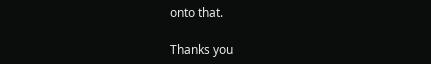onto that.

Thanks you